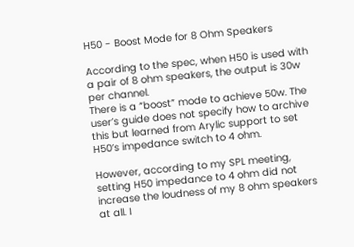H50 - Boost Mode for 8 Ohm Speakers

According to the spec, when H50 is used with a pair of 8 ohm speakers, the output is 30w per channel.
There is a “boost” mode to achieve 50w. The user’s guide does not specify how to archive this but learned from Arylic support to set H50’s impedance switch to 4 ohm.

However, according to my SPL meeting, setting H50 impedance to 4 ohm did not increase the loudness of my 8 ohm speakers at all. I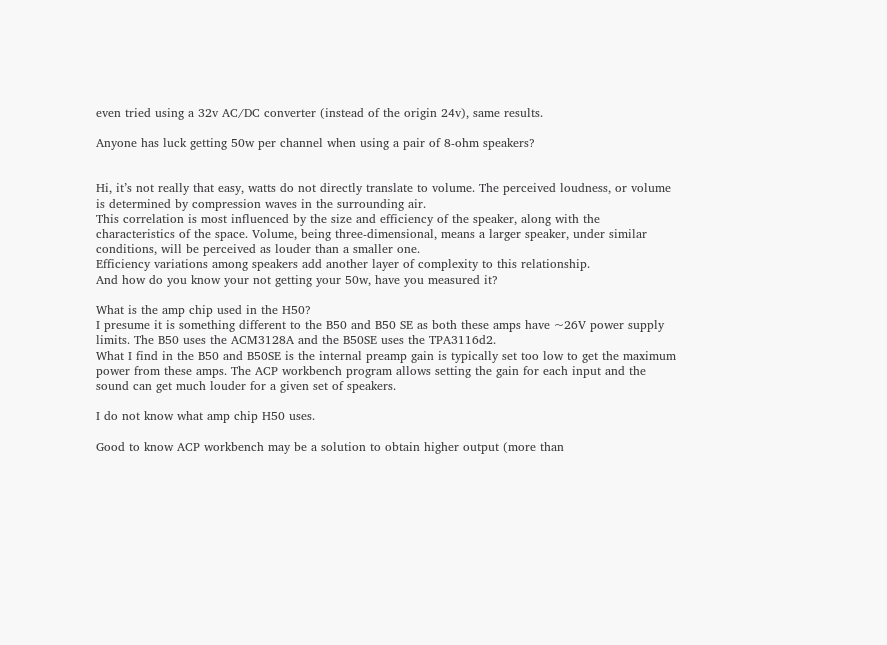even tried using a 32v AC/DC converter (instead of the origin 24v), same results.

Anyone has luck getting 50w per channel when using a pair of 8-ohm speakers?


Hi, it’s not really that easy, watts do not directly translate to volume. The perceived loudness, or volume is determined by compression waves in the surrounding air.
This correlation is most influenced by the size and efficiency of the speaker, along with the characteristics of the space. Volume, being three-dimensional, means a larger speaker, under similar conditions, will be perceived as louder than a smaller one.
Efficiency variations among speakers add another layer of complexity to this relationship.
And how do you know your not getting your 50w, have you measured it?

What is the amp chip used in the H50?
I presume it is something different to the B50 and B50 SE as both these amps have ~26V power supply limits. The B50 uses the ACM3128A and the B50SE uses the TPA3116d2.
What I find in the B50 and B50SE is the internal preamp gain is typically set too low to get the maximum power from these amps. The ACP workbench program allows setting the gain for each input and the sound can get much louder for a given set of speakers.

I do not know what amp chip H50 uses.

Good to know ACP workbench may be a solution to obtain higher output (more than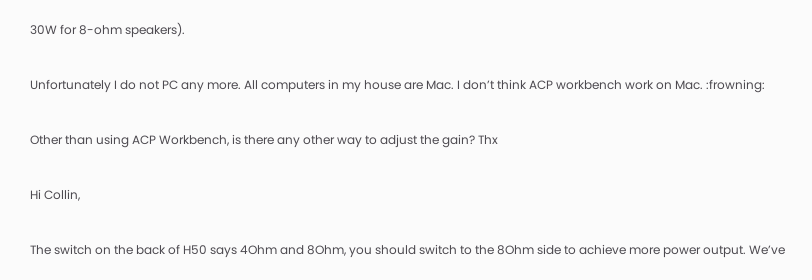30W for 8-ohm speakers).

Unfortunately I do not PC any more. All computers in my house are Mac. I don’t think ACP workbench work on Mac. :frowning:

Other than using ACP Workbench, is there any other way to adjust the gain? Thx

Hi Collin,

The switch on the back of H50 says 4Ohm and 8Ohm, you should switch to the 8Ohm side to achieve more power output. We’ve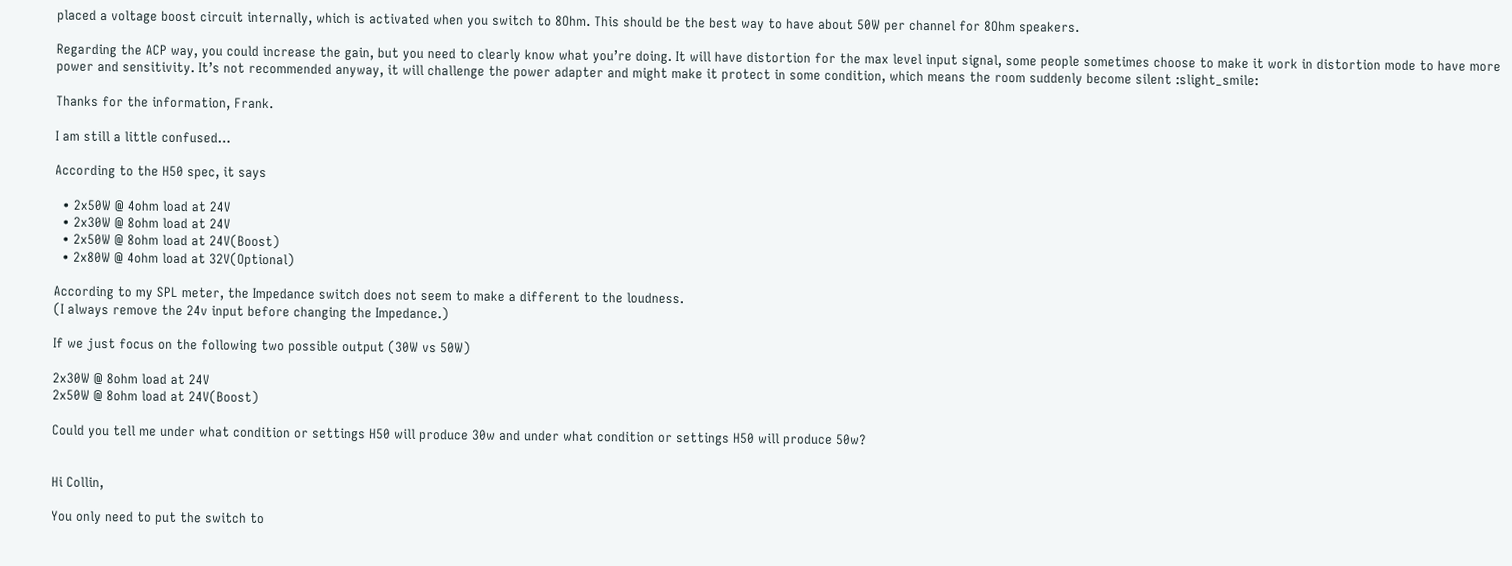placed a voltage boost circuit internally, which is activated when you switch to 8Ohm. This should be the best way to have about 50W per channel for 8Ohm speakers.

Regarding the ACP way, you could increase the gain, but you need to clearly know what you’re doing. It will have distortion for the max level input signal, some people sometimes choose to make it work in distortion mode to have more power and sensitivity. It’s not recommended anyway, it will challenge the power adapter and might make it protect in some condition, which means the room suddenly become silent :slight_smile:

Thanks for the information, Frank.

I am still a little confused…

According to the H50 spec, it says

  • 2x50W @ 4ohm load at 24V
  • 2x30W @ 8ohm load at 24V
  • 2x50W @ 8ohm load at 24V(Boost)
  • 2x80W @ 4ohm load at 32V(Optional)

According to my SPL meter, the Impedance switch does not seem to make a different to the loudness.
(I always remove the 24v input before changing the Impedance.)

If we just focus on the following two possible output (30W vs 50W)

2x30W @ 8ohm load at 24V
2x50W @ 8ohm load at 24V(Boost)

Could you tell me under what condition or settings H50 will produce 30w and under what condition or settings H50 will produce 50w?


Hi Collin,

You only need to put the switch to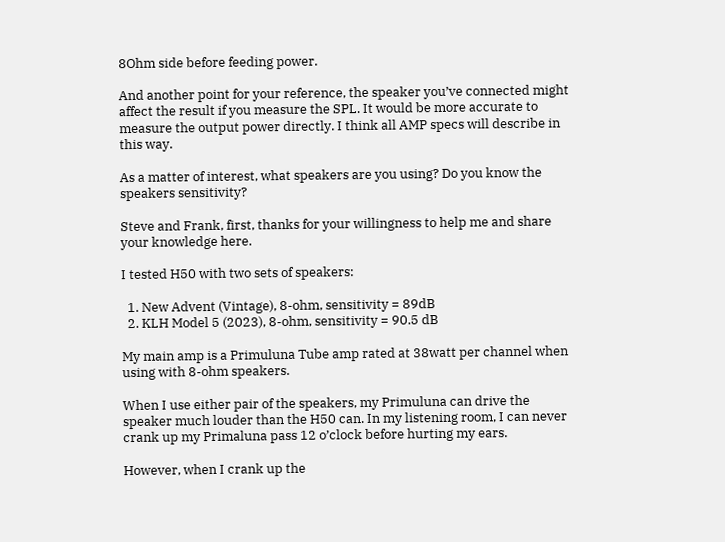8Ohm side before feeding power.

And another point for your reference, the speaker you’ve connected might affect the result if you measure the SPL. It would be more accurate to measure the output power directly. I think all AMP specs will describe in this way.

As a matter of interest, what speakers are you using? Do you know the speakers sensitivity?

Steve and Frank, first, thanks for your willingness to help me and share your knowledge here.

I tested H50 with two sets of speakers:

  1. New Advent (Vintage), 8-ohm, sensitivity = 89dB
  2. KLH Model 5 (2023), 8-ohm, sensitivity = 90.5 dB

My main amp is a Primuluna Tube amp rated at 38watt per channel when using with 8-ohm speakers.

When I use either pair of the speakers, my Primuluna can drive the speaker much louder than the H50 can. In my listening room, I can never crank up my Primaluna pass 12 o’clock before hurting my ears.

However, when I crank up the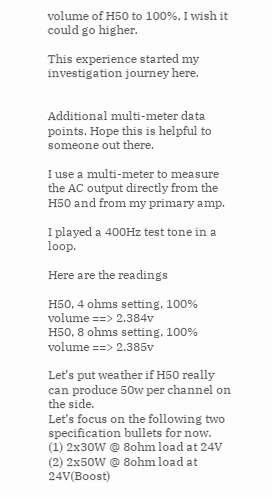volume of H50 to 100%, I wish it could go higher.

This experience started my investigation journey here.


Additional multi-meter data points. Hope this is helpful to someone out there.

I use a multi-meter to measure the AC output directly from the H50 and from my primary amp.

I played a 400Hz test tone in a loop.

Here are the readings

H50, 4 ohms setting, 100% volume ==> 2.384v
H50, 8 ohms setting, 100% volume ==> 2.385v

Let’s put weather if H50 really can produce 50w per channel on the side.
Let’s focus on the following two specification bullets for now.
(1) 2x30W @ 8ohm load at 24V
(2) 2x50W @ 8ohm load at 24V(Boost)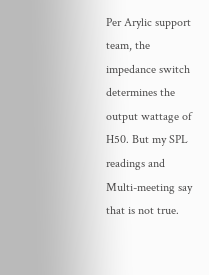Per Arylic support team, the impedance switch determines the output wattage of H50. But my SPL readings and Multi-meeting say that is not true.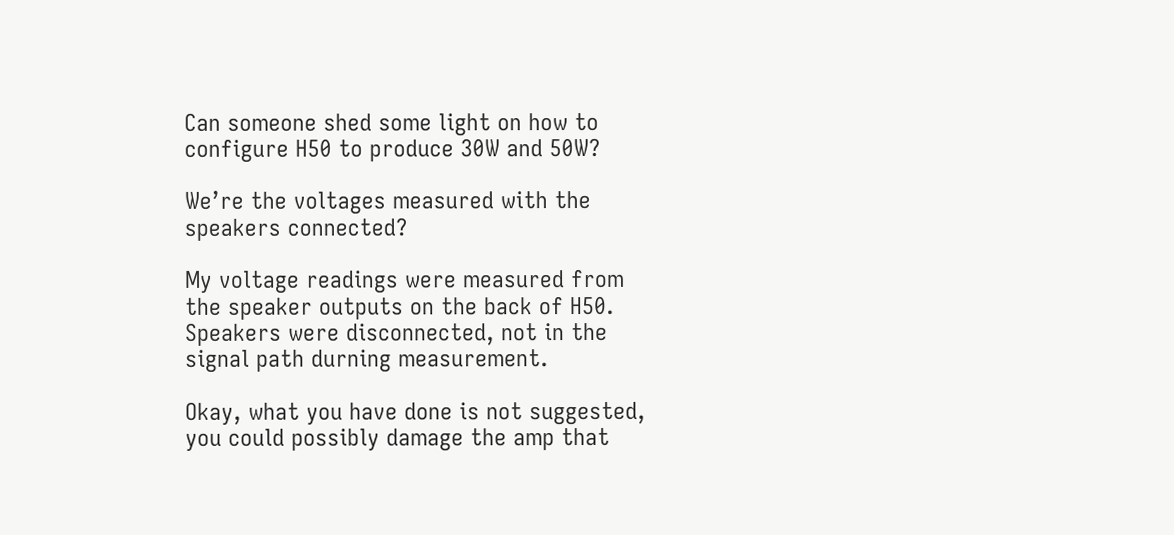Can someone shed some light on how to configure H50 to produce 30W and 50W?

We’re the voltages measured with the speakers connected?

My voltage readings were measured from the speaker outputs on the back of H50. Speakers were disconnected, not in the signal path durning measurement.

Okay, what you have done is not suggested, you could possibly damage the amp that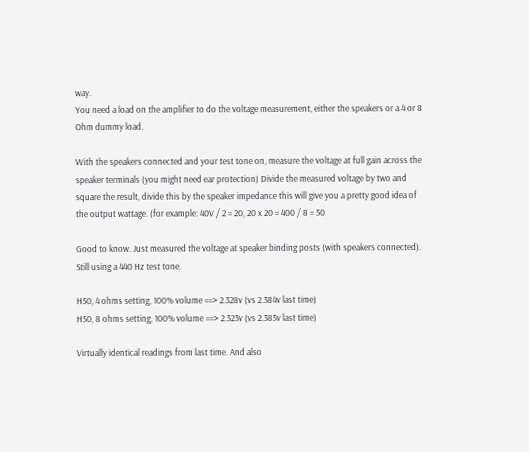way.
You need a load on the amplifier to do the voltage measurement, either the speakers or a 4 or 8 Ohm dummy load.

With the speakers connected and your test tone on, measure the voltage at full gain across the speaker terminals (you might need ear protection) Divide the measured voltage by two and square the result, divide this by the speaker impedance this will give you a pretty good idea of the output wattage. (for example: 40V / 2 = 20, 20 x 20 = 400 / 8 = 50

Good to know. Just measured the voltage at speaker binding posts (with speakers connected). Still using a 440 Hz test tone.

H50, 4 ohms setting, 100% volume ==> 2.328v (vs 2.384v last time)
H50, 8 ohms setting, 100% volume ==> 2.323v (vs 2.385v last time)

Virtually identical readings from last time. And also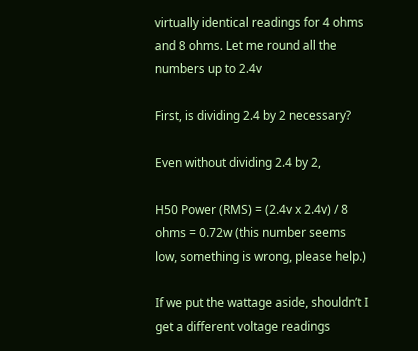virtually identical readings for 4 ohms and 8 ohms. Let me round all the numbers up to 2.4v

First, is dividing 2.4 by 2 necessary?

Even without dividing 2.4 by 2,

H50 Power (RMS) = (2.4v x 2.4v) / 8 ohms = 0.72w (this number seems low, something is wrong, please help.)

If we put the wattage aside, shouldn’t I get a different voltage readings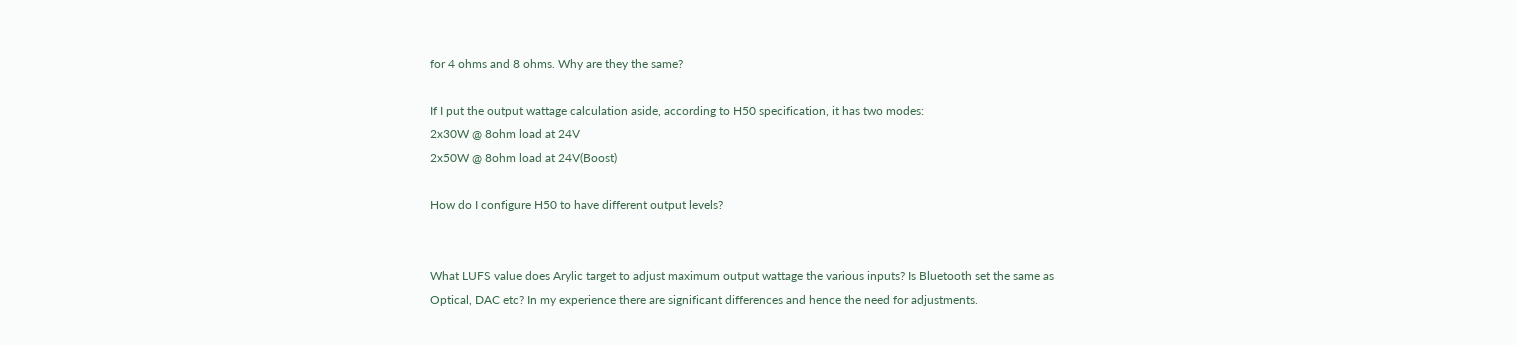for 4 ohms and 8 ohms. Why are they the same?

If I put the output wattage calculation aside, according to H50 specification, it has two modes:
2x30W @ 8ohm load at 24V
2x50W @ 8ohm load at 24V(Boost)

How do I configure H50 to have different output levels?


What LUFS value does Arylic target to adjust maximum output wattage the various inputs? Is Bluetooth set the same as Optical, DAC etc? In my experience there are significant differences and hence the need for adjustments.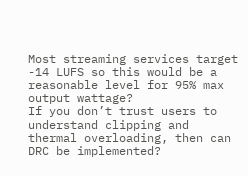Most streaming services target -14 LUFS so this would be a reasonable level for 95% max output wattage?
If you don’t trust users to understand clipping and thermal overloading, then can DRC be implemented?